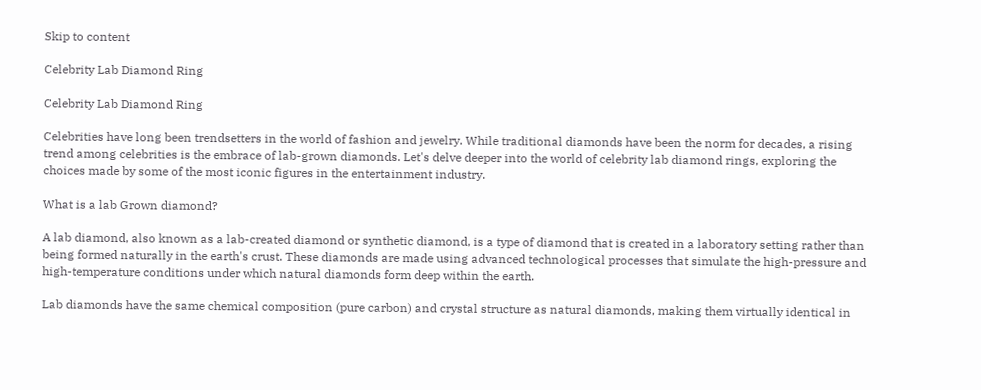Skip to content

Celebrity Lab Diamond Ring

Celebrity Lab Diamond Ring

Celebrities have long been trendsetters in the world of fashion and jewelry. While traditional diamonds have been the norm for decades, a rising trend among celebrities is the embrace of lab-grown diamonds. Let's delve deeper into the world of celebrity lab diamond rings, exploring the choices made by some of the most iconic figures in the entertainment industry.

What is a lab Grown diamond?

A lab diamond, also known as a lab-created diamond or synthetic diamond, is a type of diamond that is created in a laboratory setting rather than being formed naturally in the earth's crust. These diamonds are made using advanced technological processes that simulate the high-pressure and high-temperature conditions under which natural diamonds form deep within the earth.

Lab diamonds have the same chemical composition (pure carbon) and crystal structure as natural diamonds, making them virtually identical in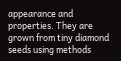appearance and properties. They are grown from tiny diamond seeds using methods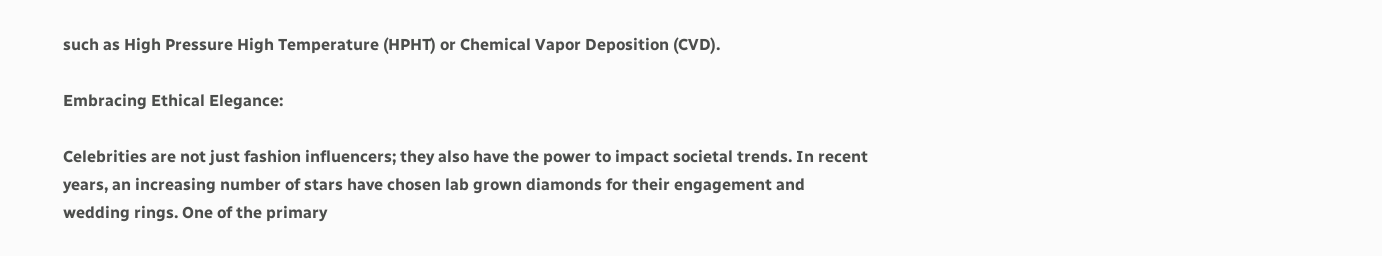such as High Pressure High Temperature (HPHT) or Chemical Vapor Deposition (CVD).

Embracing Ethical Elegance:

Celebrities are not just fashion influencers; they also have the power to impact societal trends. In recent years, an increasing number of stars have chosen lab grown diamonds for their engagement and wedding rings. One of the primary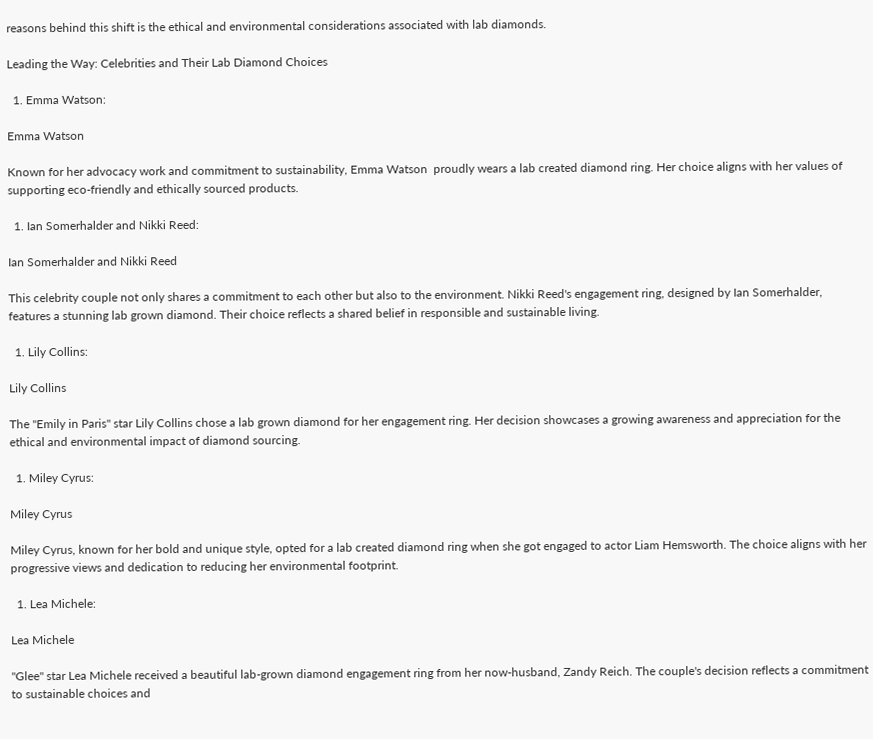reasons behind this shift is the ethical and environmental considerations associated with lab diamonds.

Leading the Way: Celebrities and Their Lab Diamond Choices

  1. Emma Watson:

Emma Watson

Known for her advocacy work and commitment to sustainability, Emma Watson  proudly wears a lab created diamond ring. Her choice aligns with her values of supporting eco-friendly and ethically sourced products.

  1. Ian Somerhalder and Nikki Reed:

Ian Somerhalder and Nikki Reed

This celebrity couple not only shares a commitment to each other but also to the environment. Nikki Reed's engagement ring, designed by Ian Somerhalder, features a stunning lab grown diamond. Their choice reflects a shared belief in responsible and sustainable living.

  1. Lily Collins:

Lily Collins

The "Emily in Paris" star Lily Collins chose a lab grown diamond for her engagement ring. Her decision showcases a growing awareness and appreciation for the ethical and environmental impact of diamond sourcing.

  1. Miley Cyrus:

Miley Cyrus

Miley Cyrus, known for her bold and unique style, opted for a lab created diamond ring when she got engaged to actor Liam Hemsworth. The choice aligns with her progressive views and dedication to reducing her environmental footprint.

  1. Lea Michele:

Lea Michele

"Glee" star Lea Michele received a beautiful lab-grown diamond engagement ring from her now-husband, Zandy Reich. The couple's decision reflects a commitment to sustainable choices and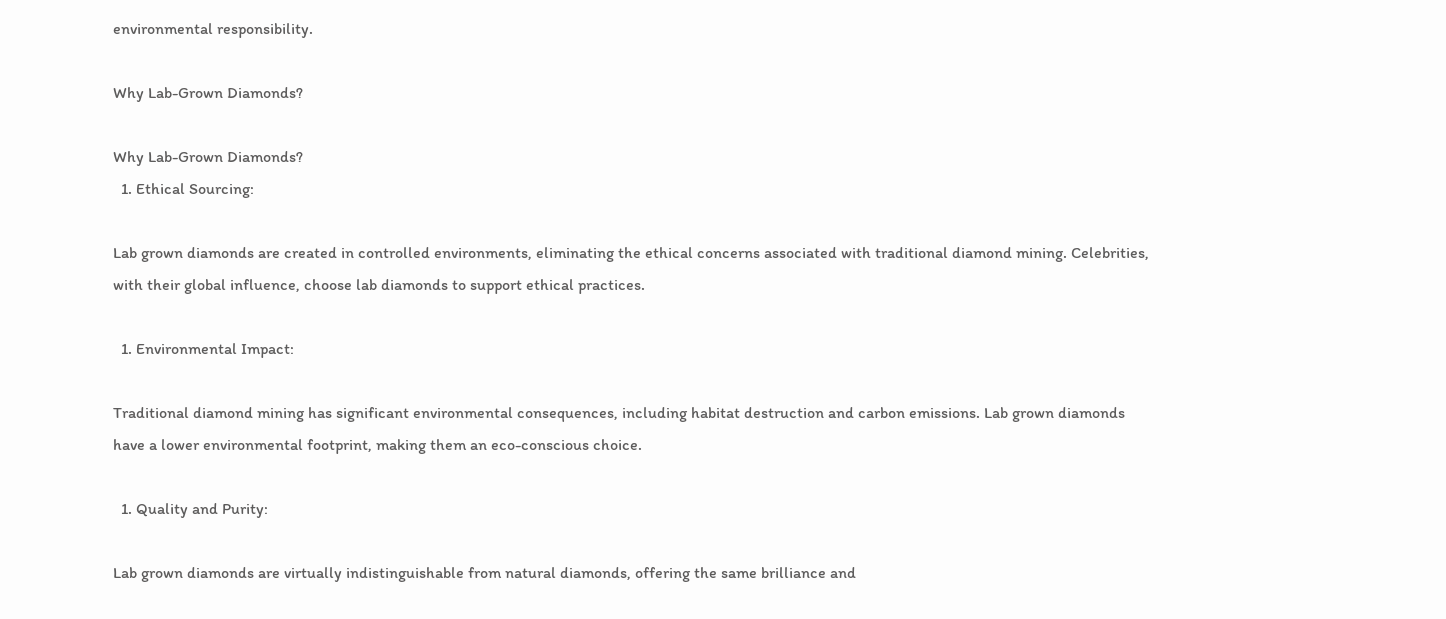environmental responsibility.

Why Lab-Grown Diamonds?

Why Lab-Grown Diamonds?
  1. Ethical Sourcing:

Lab grown diamonds are created in controlled environments, eliminating the ethical concerns associated with traditional diamond mining. Celebrities, with their global influence, choose lab diamonds to support ethical practices.

  1. Environmental Impact:

Traditional diamond mining has significant environmental consequences, including habitat destruction and carbon emissions. Lab grown diamonds have a lower environmental footprint, making them an eco-conscious choice.

  1. Quality and Purity:

Lab grown diamonds are virtually indistinguishable from natural diamonds, offering the same brilliance and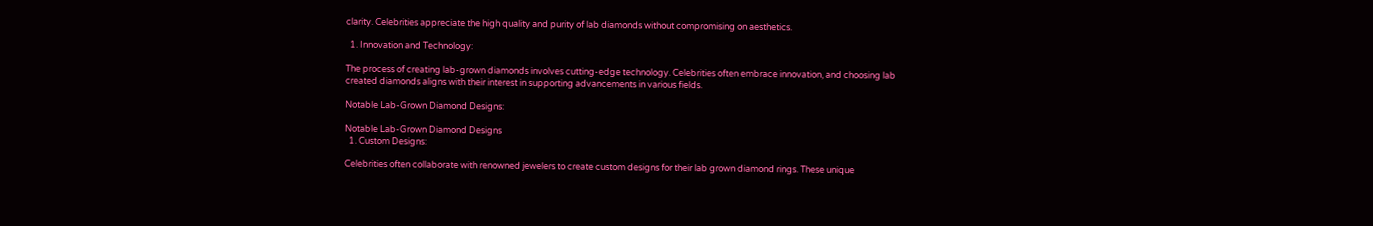clarity. Celebrities appreciate the high quality and purity of lab diamonds without compromising on aesthetics.

  1. Innovation and Technology:

The process of creating lab-grown diamonds involves cutting-edge technology. Celebrities often embrace innovation, and choosing lab created diamonds aligns with their interest in supporting advancements in various fields.

Notable Lab-Grown Diamond Designs:

Notable Lab-Grown Diamond Designs
  1. Custom Designs:

Celebrities often collaborate with renowned jewelers to create custom designs for their lab grown diamond rings. These unique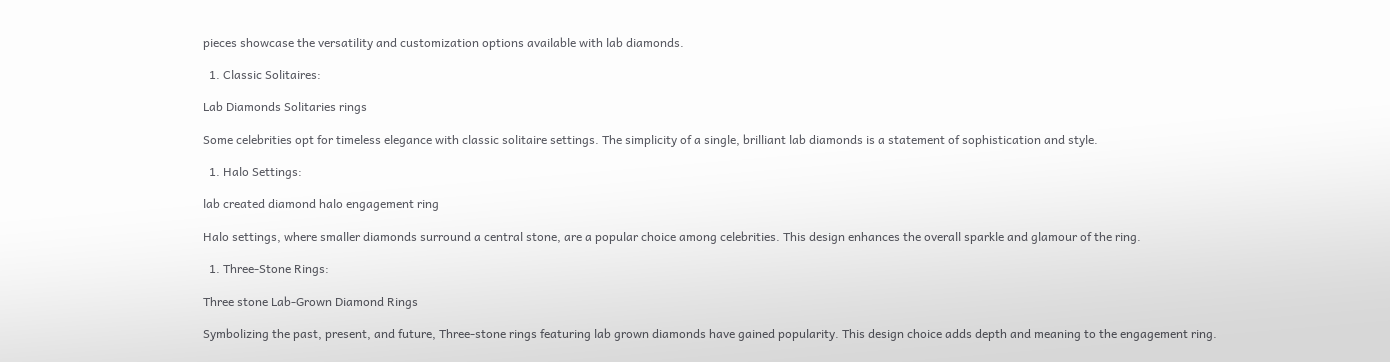pieces showcase the versatility and customization options available with lab diamonds.

  1. Classic Solitaires:

Lab Diamonds Solitaries rings

Some celebrities opt for timeless elegance with classic solitaire settings. The simplicity of a single, brilliant lab diamonds is a statement of sophistication and style.

  1. Halo Settings:

lab created diamond halo engagement ring

Halo settings, where smaller diamonds surround a central stone, are a popular choice among celebrities. This design enhances the overall sparkle and glamour of the ring.

  1. Three-Stone Rings:

Three stone Lab-Grown Diamond Rings

Symbolizing the past, present, and future, Three-stone rings featuring lab grown diamonds have gained popularity. This design choice adds depth and meaning to the engagement ring.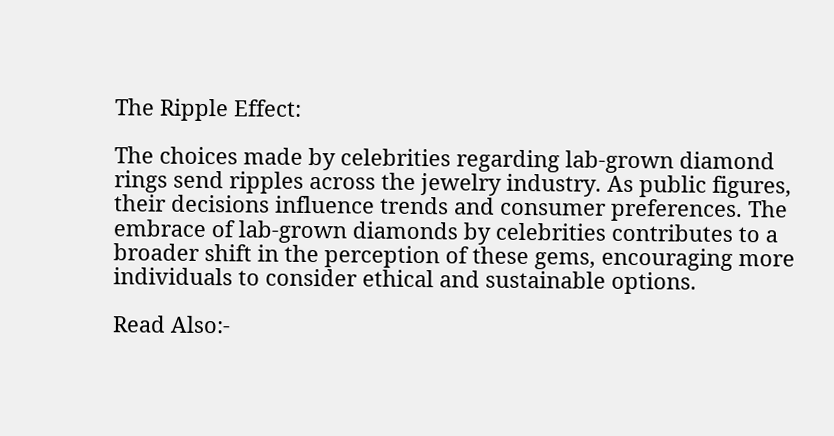The Ripple Effect:

The choices made by celebrities regarding lab-grown diamond rings send ripples across the jewelry industry. As public figures, their decisions influence trends and consumer preferences. The embrace of lab-grown diamonds by celebrities contributes to a broader shift in the perception of these gems, encouraging more individuals to consider ethical and sustainable options.

Read Also:-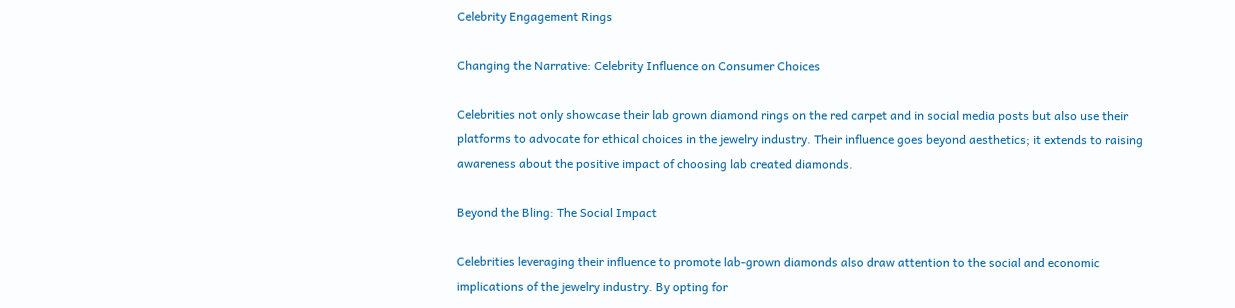Celebrity Engagement Rings

Changing the Narrative: Celebrity Influence on Consumer Choices

Celebrities not only showcase their lab grown diamond rings on the red carpet and in social media posts but also use their platforms to advocate for ethical choices in the jewelry industry. Their influence goes beyond aesthetics; it extends to raising awareness about the positive impact of choosing lab created diamonds.

Beyond the Bling: The Social Impact

Celebrities leveraging their influence to promote lab-grown diamonds also draw attention to the social and economic implications of the jewelry industry. By opting for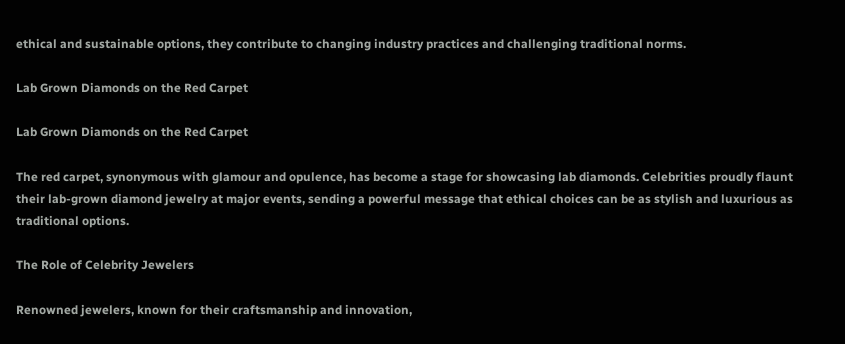ethical and sustainable options, they contribute to changing industry practices and challenging traditional norms.

Lab Grown Diamonds on the Red Carpet

Lab Grown Diamonds on the Red Carpet

The red carpet, synonymous with glamour and opulence, has become a stage for showcasing lab diamonds. Celebrities proudly flaunt their lab-grown diamond jewelry at major events, sending a powerful message that ethical choices can be as stylish and luxurious as traditional options.

The Role of Celebrity Jewelers

Renowned jewelers, known for their craftsmanship and innovation,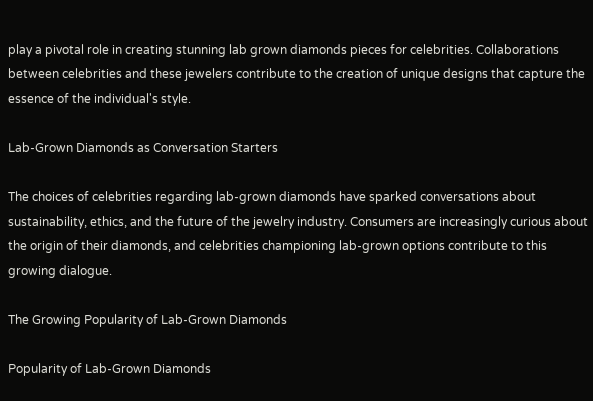play a pivotal role in creating stunning lab grown diamonds pieces for celebrities. Collaborations between celebrities and these jewelers contribute to the creation of unique designs that capture the essence of the individual's style.

Lab-Grown Diamonds as Conversation Starters

The choices of celebrities regarding lab-grown diamonds have sparked conversations about sustainability, ethics, and the future of the jewelry industry. Consumers are increasingly curious about the origin of their diamonds, and celebrities championing lab-grown options contribute to this growing dialogue.

The Growing Popularity of Lab-Grown Diamonds

Popularity of Lab-Grown Diamonds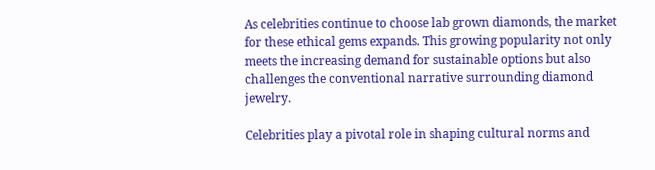As celebrities continue to choose lab grown diamonds, the market for these ethical gems expands. This growing popularity not only meets the increasing demand for sustainable options but also challenges the conventional narrative surrounding diamond jewelry.

Celebrities play a pivotal role in shaping cultural norms and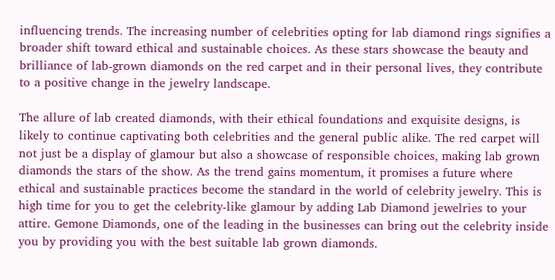influencing trends. The increasing number of celebrities opting for lab diamond rings signifies a broader shift toward ethical and sustainable choices. As these stars showcase the beauty and brilliance of lab-grown diamonds on the red carpet and in their personal lives, they contribute to a positive change in the jewelry landscape.

The allure of lab created diamonds, with their ethical foundations and exquisite designs, is likely to continue captivating both celebrities and the general public alike. The red carpet will not just be a display of glamour but also a showcase of responsible choices, making lab grown diamonds the stars of the show. As the trend gains momentum, it promises a future where ethical and sustainable practices become the standard in the world of celebrity jewelry. This is high time for you to get the celebrity-like glamour by adding Lab Diamond jewelries to your attire. Gemone Diamonds, one of the leading in the businesses can bring out the celebrity inside you by providing you with the best suitable lab grown diamonds.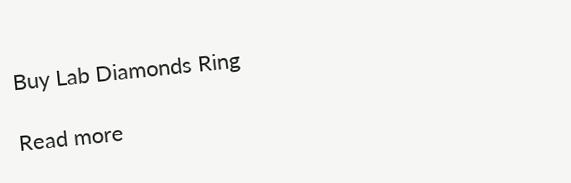Buy Lab Diamonds Ring

Read more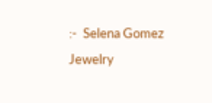:-  Selena Gomez Jewelry